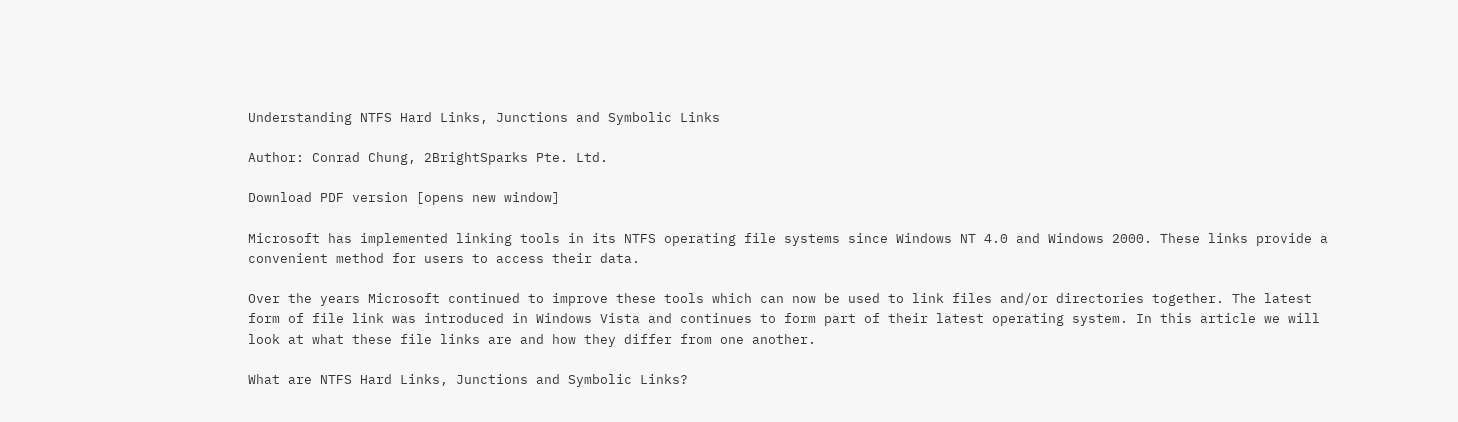Understanding NTFS Hard Links, Junctions and Symbolic Links

Author: Conrad Chung, 2BrightSparks Pte. Ltd.

Download PDF version [opens new window]

Microsoft has implemented linking tools in its NTFS operating file systems since Windows NT 4.0 and Windows 2000. These links provide a convenient method for users to access their data.

Over the years Microsoft continued to improve these tools which can now be used to link files and/or directories together. The latest form of file link was introduced in Windows Vista and continues to form part of their latest operating system. In this article we will look at what these file links are and how they differ from one another.

What are NTFS Hard Links, Junctions and Symbolic Links?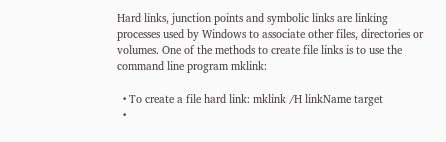Hard links, junction points and symbolic links are linking processes used by Windows to associate other files, directories or volumes. One of the methods to create file links is to use the command line program mklink:

  • To create a file hard link: mklink /H linkName target
  •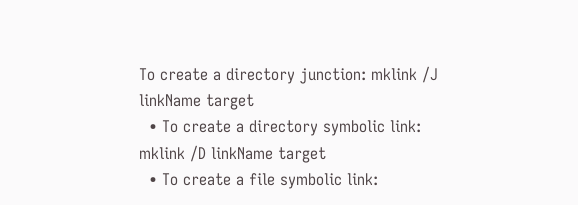To create a directory junction: mklink /J linkName target
  • To create a directory symbolic link: mklink /D linkName target
  • To create a file symbolic link: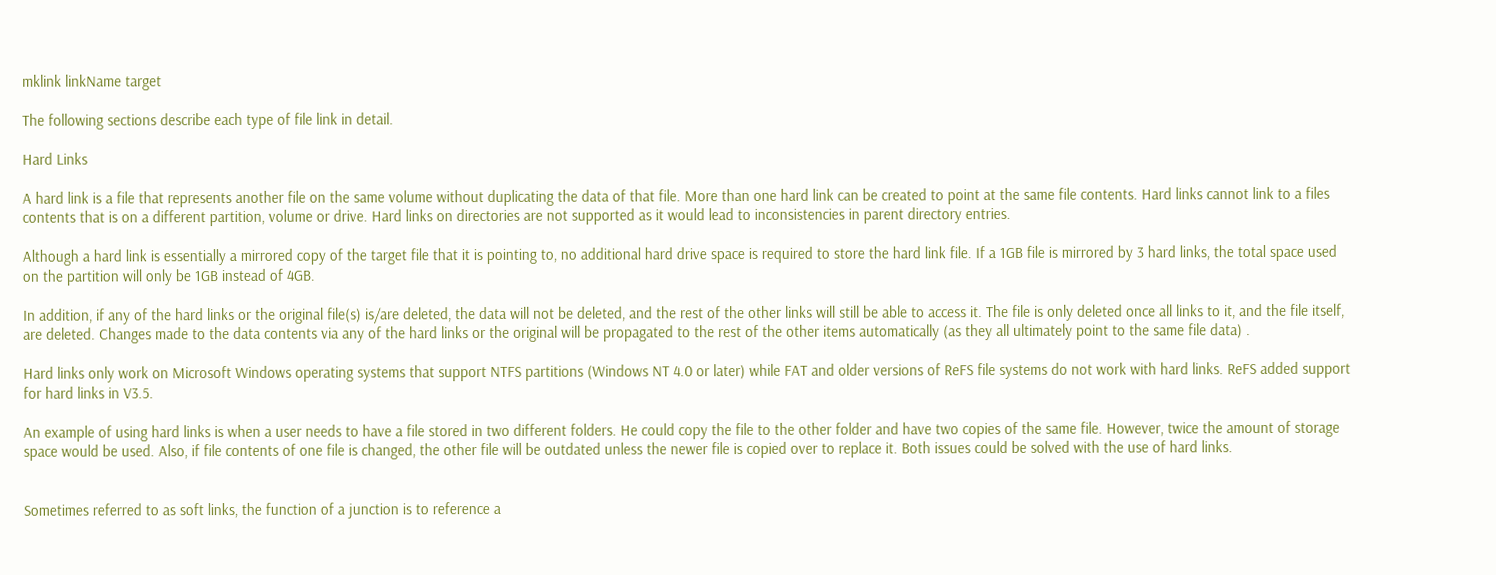mklink linkName target

The following sections describe each type of file link in detail.

Hard Links

A hard link is a file that represents another file on the same volume without duplicating the data of that file. More than one hard link can be created to point at the same file contents. Hard links cannot link to a files contents that is on a different partition, volume or drive. Hard links on directories are not supported as it would lead to inconsistencies in parent directory entries.

Although a hard link is essentially a mirrored copy of the target file that it is pointing to, no additional hard drive space is required to store the hard link file. If a 1GB file is mirrored by 3 hard links, the total space used on the partition will only be 1GB instead of 4GB.

In addition, if any of the hard links or the original file(s) is/are deleted, the data will not be deleted, and the rest of the other links will still be able to access it. The file is only deleted once all links to it, and the file itself, are deleted. Changes made to the data contents via any of the hard links or the original will be propagated to the rest of the other items automatically (as they all ultimately point to the same file data) .

Hard links only work on Microsoft Windows operating systems that support NTFS partitions (Windows NT 4.0 or later) while FAT and older versions of ReFS file systems do not work with hard links. ReFS added support for hard links in V3.5.

An example of using hard links is when a user needs to have a file stored in two different folders. He could copy the file to the other folder and have two copies of the same file. However, twice the amount of storage space would be used. Also, if file contents of one file is changed, the other file will be outdated unless the newer file is copied over to replace it. Both issues could be solved with the use of hard links.


Sometimes referred to as soft links, the function of a junction is to reference a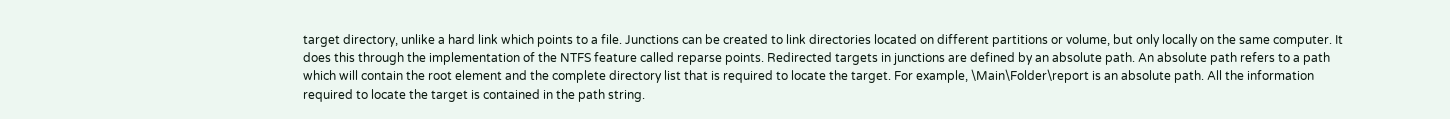target directory, unlike a hard link which points to a file. Junctions can be created to link directories located on different partitions or volume, but only locally on the same computer. It does this through the implementation of the NTFS feature called reparse points. Redirected targets in junctions are defined by an absolute path. An absolute path refers to a path which will contain the root element and the complete directory list that is required to locate the target. For example, \Main\Folder\report is an absolute path. All the information required to locate the target is contained in the path string.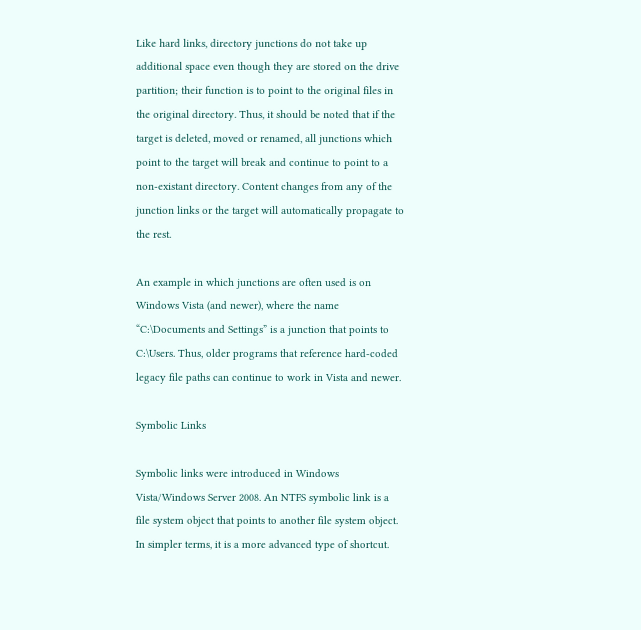Like hard links, directory junctions do not take up additional space even though they are stored on the drive partition; their function is to point to the original files in the original directory. Thus, it should be noted that if the target is deleted, moved or renamed, all junctions which point to the target will break and continue to point to a non-existant directory. Content changes from any of the junction links or the target will automatically propagate to the rest.

An example in which junctions are often used is on Windows Vista (and newer), where the name “C:\Documents and Settings” is a junction that points to C:\Users. Thus, older programs that reference hard-coded legacy file paths can continue to work in Vista and newer.

Symbolic Links

Symbolic links were introduced in Windows Vista/Windows Server 2008. An NTFS symbolic link is a file system object that points to another file system object. In simpler terms, it is a more advanced type of shortcut.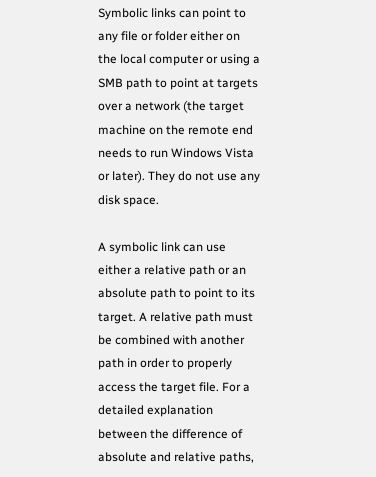Symbolic links can point to any file or folder either on the local computer or using a SMB path to point at targets over a network (the target machine on the remote end needs to run Windows Vista or later). They do not use any disk space.

A symbolic link can use either a relative path or an absolute path to point to its target. A relative path must be combined with another path in order to properly access the target file. For a detailed explanation between the difference of absolute and relative paths,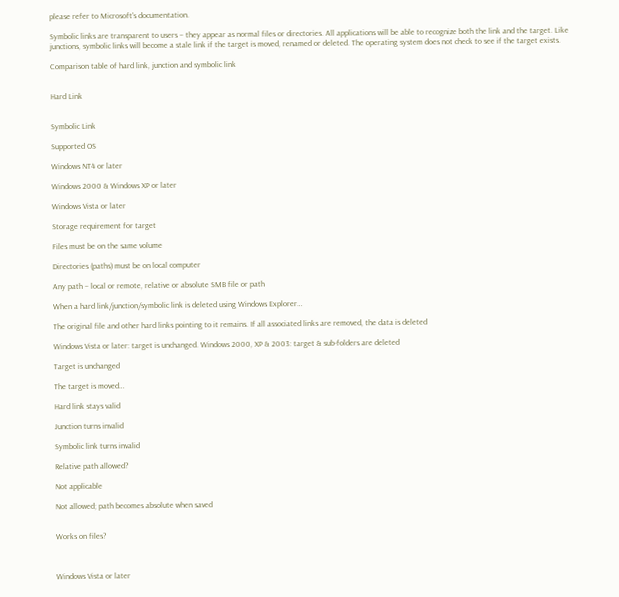please refer to Microsoft's documentation.

Symbolic links are transparent to users – they appear as normal files or directories. All applications will be able to recognize both the link and the target. Like junctions, symbolic links will become a stale link if the target is moved, renamed or deleted. The operating system does not check to see if the target exists.

Comparison table of hard link, junction and symbolic link


Hard Link


Symbolic Link

Supported OS

Windows NT4 or later

Windows 2000 & Windows XP or later

Windows Vista or later

Storage requirement for target

Files must be on the same volume

Directories (paths) must be on local computer

Any path – local or remote, relative or absolute SMB file or path

When a hard link/junction/symbolic link is deleted using Windows Explorer…

The original file and other hard links pointing to it remains. If all associated links are removed, the data is deleted

Windows Vista or later: target is unchanged. Windows 2000, XP & 2003: target & sub-folders are deleted

Target is unchanged

The target is moved…

Hard link stays valid

Junction turns invalid

Symbolic link turns invalid

Relative path allowed?

Not applicable

Not allowed; path becomes absolute when saved


Works on files?



Windows Vista or later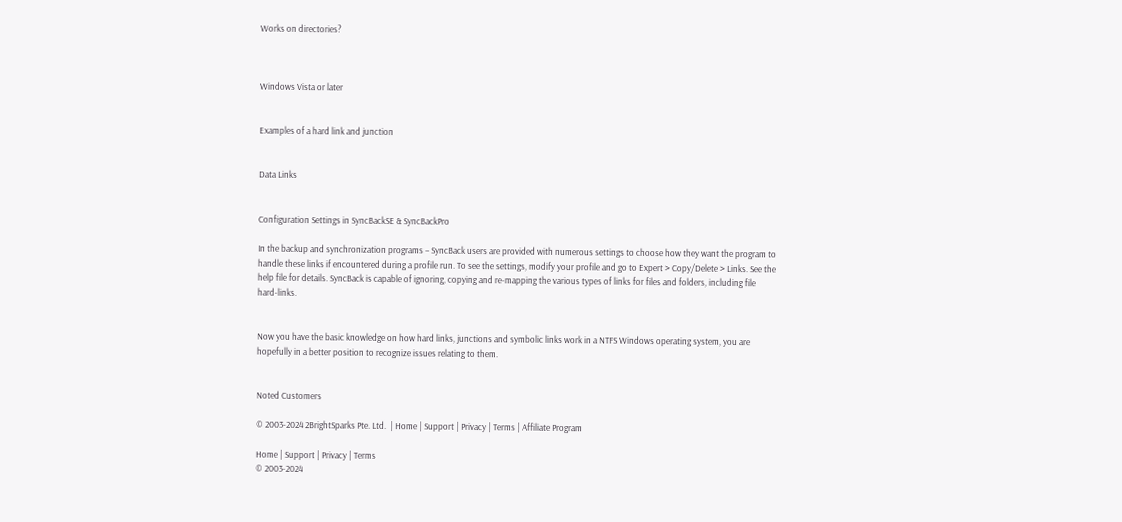Works on directories?



Windows Vista or later


Examples of a hard link and junction


Data Links


Configuration Settings in SyncBackSE & SyncBackPro

In the backup and synchronization programs – SyncBack users are provided with numerous settings to choose how they want the program to handle these links if encountered during a profile run. To see the settings, modify your profile and go to Expert > Copy/Delete > Links. See the help file for details. SyncBack is capable of ignoring, copying and re-mapping the various types of links for files and folders, including file hard-links.


Now you have the basic knowledge on how hard links, junctions and symbolic links work in a NTFS Windows operating system, you are hopefully in a better position to recognize issues relating to them.


Noted Customers

© 2003-2024 2BrightSparks Pte. Ltd.  | Home | Support | Privacy | Terms | Affiliate Program

Home | Support | Privacy | Terms
© 2003-2024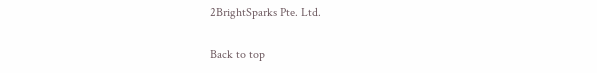2BrightSparks Pte. Ltd.

Back to top